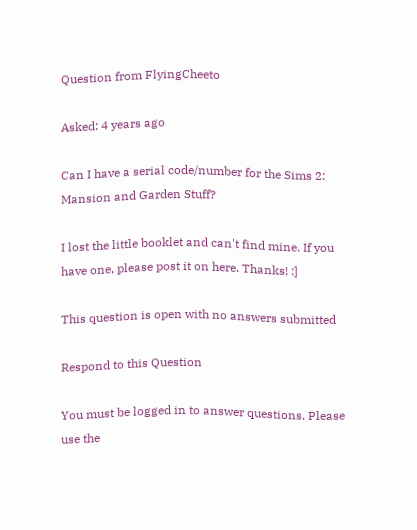Question from FlyingCheeto

Asked: 4 years ago

Can I have a serial code/number for the Sims 2: Mansion and Garden Stuff?

I lost the little booklet and can't find mine. If you have one, please post it on here. Thanks! :]

This question is open with no answers submitted

Respond to this Question

You must be logged in to answer questions. Please use the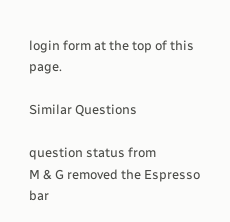login form at the top of this page.

Similar Questions

question status from
M & G removed the Espresso bar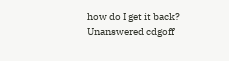how do I get it back? Unanswered cdgoff